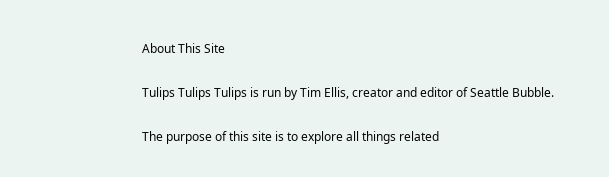About This Site

Tulips Tulips Tulips is run by Tim Ellis, creator and editor of Seattle Bubble.

The purpose of this site is to explore all things related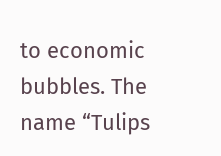to economic bubbles. The name “Tulips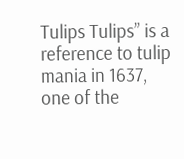Tulips Tulips” is a reference to tulip mania in 1637, one of the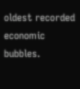oldest recorded economic bubbles.